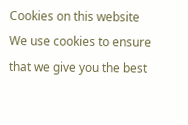Cookies on this website
We use cookies to ensure that we give you the best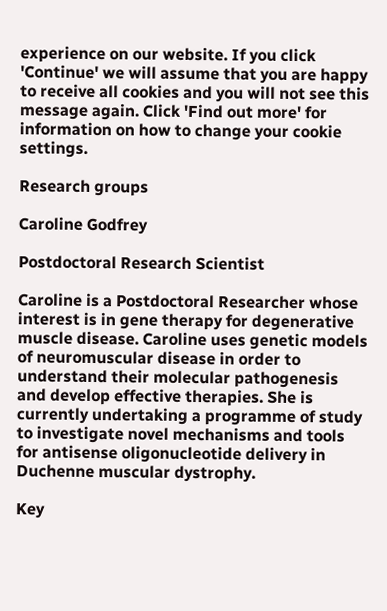experience on our website. If you click 'Continue' we will assume that you are happy to receive all cookies and you will not see this message again. Click 'Find out more' for information on how to change your cookie settings.

Research groups

Caroline Godfrey

Postdoctoral Research Scientist

Caroline is a Postdoctoral Researcher whose interest is in gene therapy for degenerative muscle disease. Caroline uses genetic models of neuromuscular disease in order to understand their molecular pathogenesis and develop effective therapies. She is currently undertaking a programme of study to investigate novel mechanisms and tools for antisense oligonucleotide delivery in Duchenne muscular dystrophy.

Key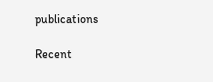publications

Recent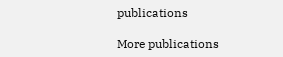publications

More publications